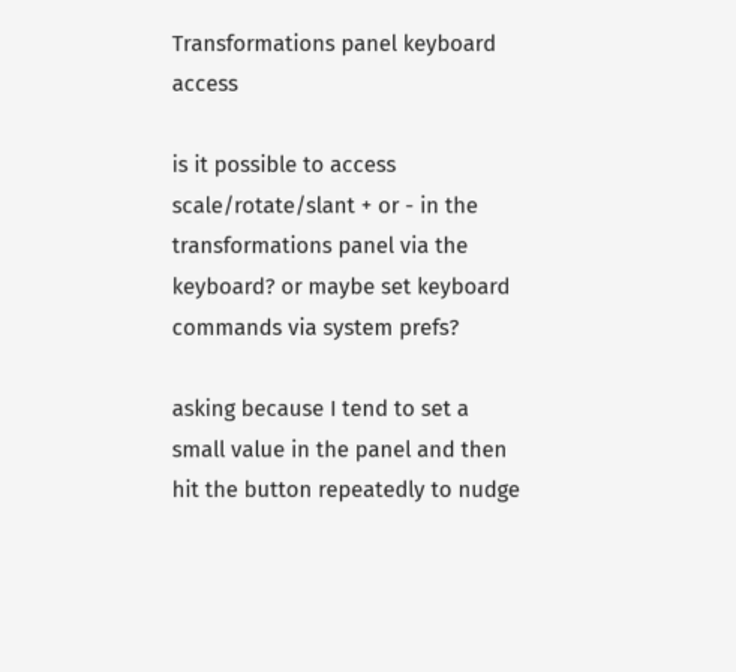Transformations panel keyboard access

is it possible to access scale/rotate/slant + or - in the transformations panel via the keyboard? or maybe set keyboard commands via system prefs?

asking because I tend to set a small value in the panel and then hit the button repeatedly to nudge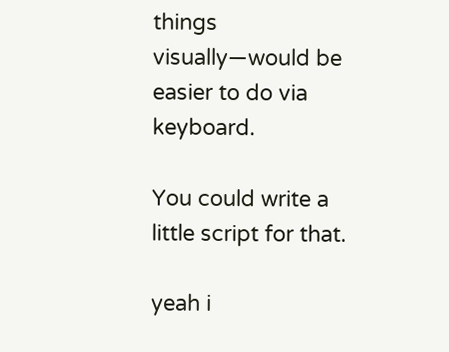things visually—would be easier to do via keyboard.

You could write a little script for that.

yeah i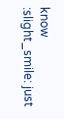know :slight_smile: just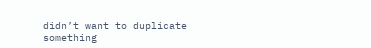didn’t want to duplicate something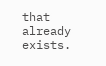that already exists.